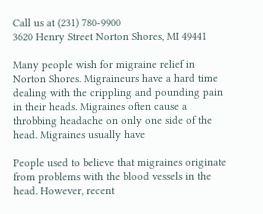Call us at (231) 780-9900
3620 Henry Street Norton Shores, MI 49441

Many people wish for migraine relief in Norton Shores. Migraineurs have a hard time dealing with the crippling and pounding pain in their heads. Migraines often cause a throbbing headache on only one side of the head. Migraines usually have

People used to believe that migraines originate from problems with the blood vessels in the head. However, recent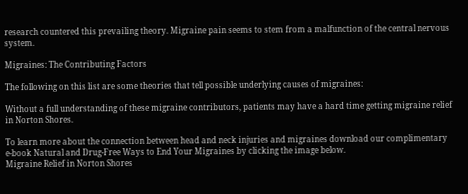research countered this prevailing theory. Migraine pain seems to stem from a malfunction of the central nervous system.

Migraines: The Contributing Factors

The following on this list are some theories that tell possible underlying causes of migraines:

Without a full understanding of these migraine contributors, patients may have a hard time getting migraine relief in Norton Shores.

To learn more about the connection between head and neck injuries and migraines download our complimentary e-book Natural and Drug-Free Ways to End Your Migraines by clicking the image below.
Migraine Relief in Norton Shores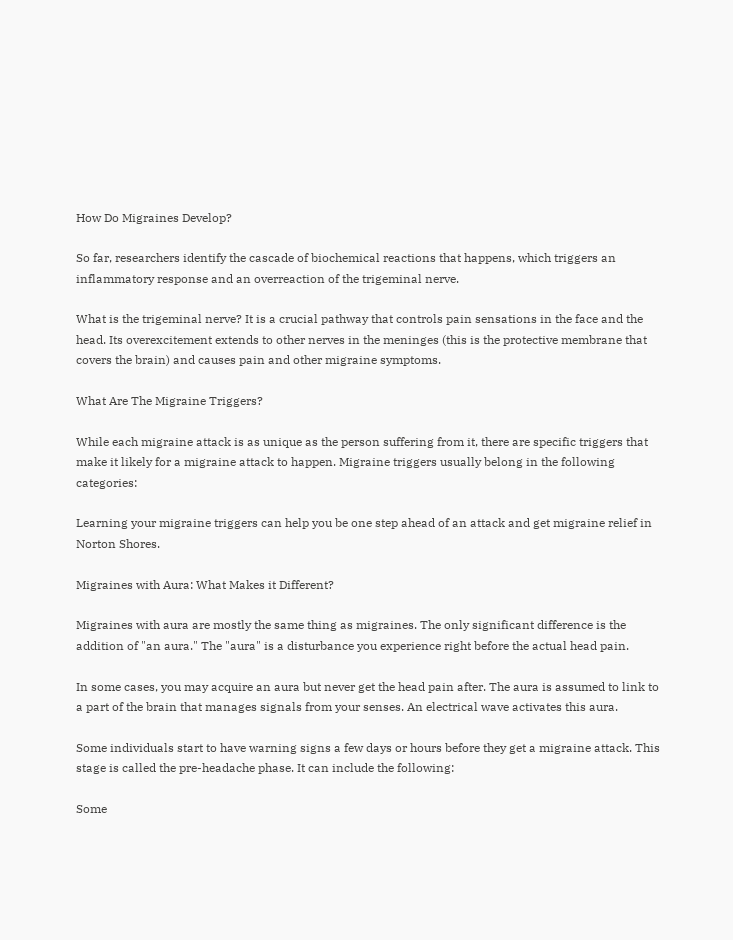How Do Migraines Develop?

So far, researchers identify the cascade of biochemical reactions that happens, which triggers an inflammatory response and an overreaction of the trigeminal nerve.

What is the trigeminal nerve? It is a crucial pathway that controls pain sensations in the face and the head. Its overexcitement extends to other nerves in the meninges (this is the protective membrane that covers the brain) and causes pain and other migraine symptoms.

What Are The Migraine Triggers?

While each migraine attack is as unique as the person suffering from it, there are specific triggers that make it likely for a migraine attack to happen. Migraine triggers usually belong in the following categories:

Learning your migraine triggers can help you be one step ahead of an attack and get migraine relief in Norton Shores.

Migraines with Aura: What Makes it Different?

Migraines with aura are mostly the same thing as migraines. The only significant difference is the addition of "an aura." The "aura" is a disturbance you experience right before the actual head pain.

In some cases, you may acquire an aura but never get the head pain after. The aura is assumed to link to a part of the brain that manages signals from your senses. An electrical wave activates this aura.

Some individuals start to have warning signs a few days or hours before they get a migraine attack. This stage is called the pre-headache phase. It can include the following:

Some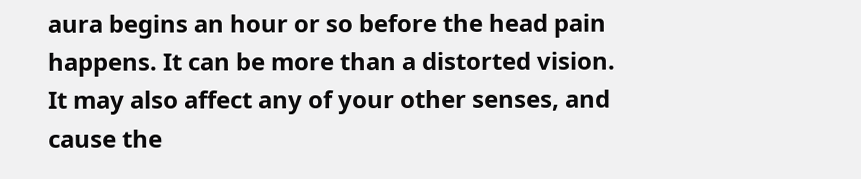aura begins an hour or so before the head pain happens. It can be more than a distorted vision. It may also affect any of your other senses, and cause the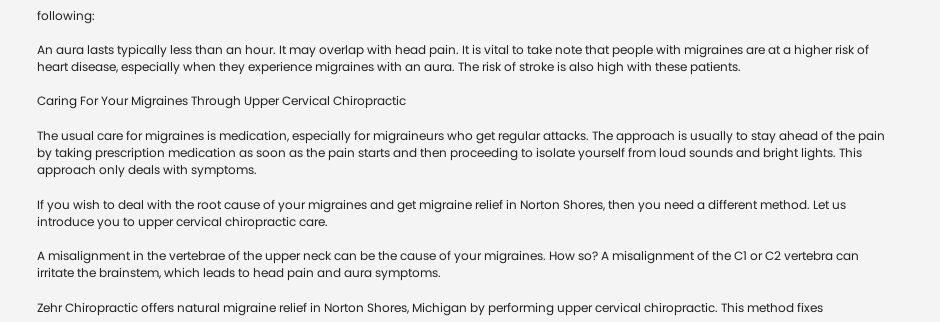following:

An aura lasts typically less than an hour. It may overlap with head pain. It is vital to take note that people with migraines are at a higher risk of heart disease, especially when they experience migraines with an aura. The risk of stroke is also high with these patients.

Caring For Your Migraines Through Upper Cervical Chiropractic

The usual care for migraines is medication, especially for migraineurs who get regular attacks. The approach is usually to stay ahead of the pain by taking prescription medication as soon as the pain starts and then proceeding to isolate yourself from loud sounds and bright lights. This approach only deals with symptoms.

If you wish to deal with the root cause of your migraines and get migraine relief in Norton Shores, then you need a different method. Let us introduce you to upper cervical chiropractic care.

A misalignment in the vertebrae of the upper neck can be the cause of your migraines. How so? A misalignment of the C1 or C2 vertebra can irritate the brainstem, which leads to head pain and aura symptoms.

Zehr Chiropractic offers natural migraine relief in Norton Shores, Michigan by performing upper cervical chiropractic. This method fixes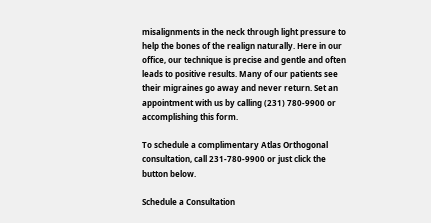misalignments in the neck through light pressure to help the bones of the realign naturally. Here in our office, our technique is precise and gentle and often leads to positive results. Many of our patients see their migraines go away and never return. Set an appointment with us by calling (231) 780-9900 or accomplishing this form.

To schedule a complimentary Atlas Orthogonal consultation, call 231-780-9900 or just click the button below.

Schedule a Consultation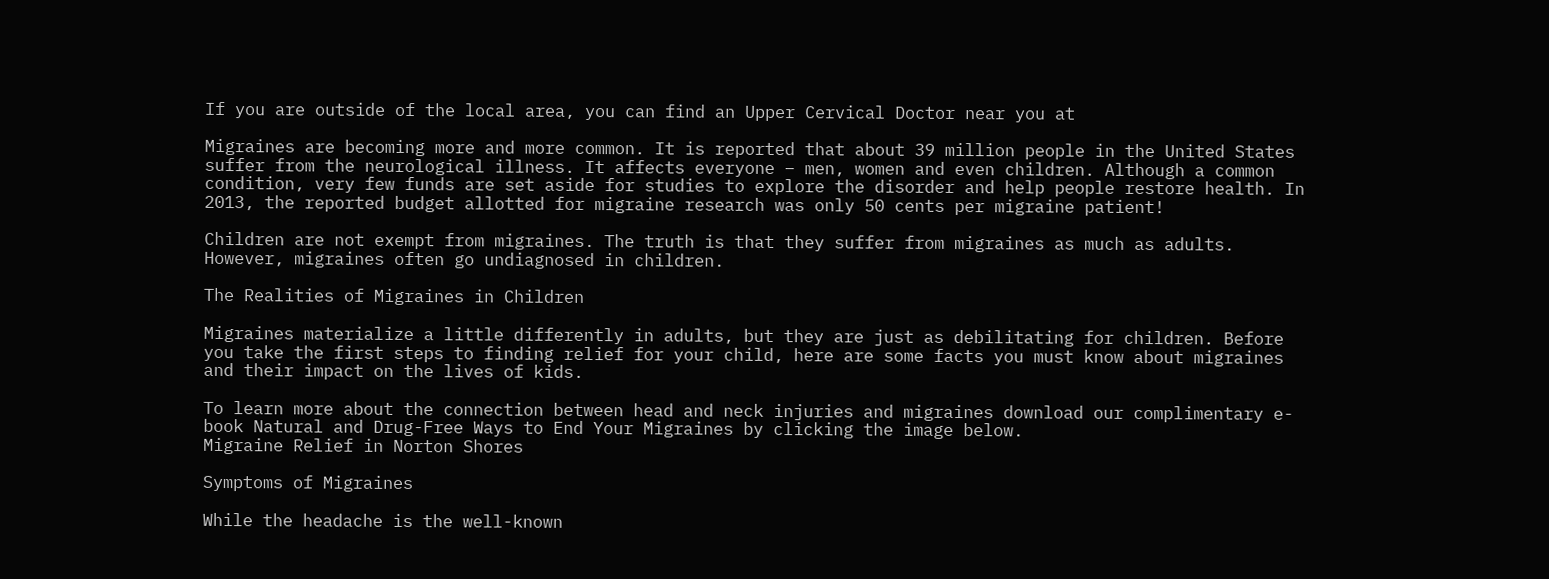If you are outside of the local area, you can find an Upper Cervical Doctor near you at

Migraines are becoming more and more common. It is reported that about 39 million people in the United States suffer from the neurological illness. It affects everyone – men, women and even children. Although a common condition, very few funds are set aside for studies to explore the disorder and help people restore health. In 2013, the reported budget allotted for migraine research was only 50 cents per migraine patient!

Children are not exempt from migraines. The truth is that they suffer from migraines as much as adults. However, migraines often go undiagnosed in children.

The Realities of Migraines in Children

Migraines materialize a little differently in adults, but they are just as debilitating for children. Before you take the first steps to finding relief for your child, here are some facts you must know about migraines and their impact on the lives of kids.

To learn more about the connection between head and neck injuries and migraines download our complimentary e-book Natural and Drug-Free Ways to End Your Migraines by clicking the image below.
Migraine Relief in Norton Shores

Symptoms of Migraines

While the headache is the well-known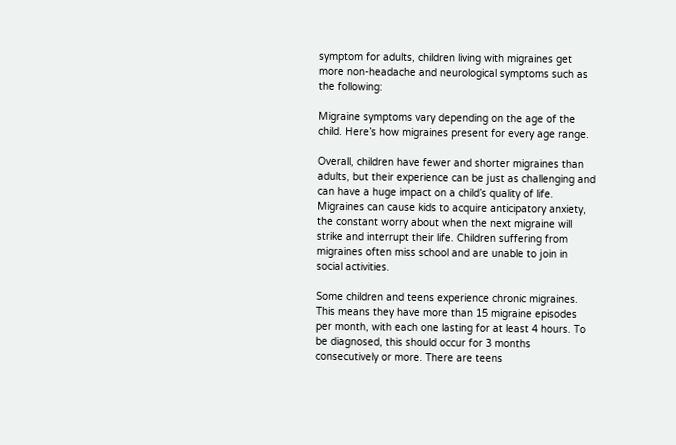symptom for adults, children living with migraines get more non-headache and neurological symptoms such as the following:

Migraine symptoms vary depending on the age of the child. Here’s how migraines present for every age range.

Overall, children have fewer and shorter migraines than adults, but their experience can be just as challenging and can have a huge impact on a child’s quality of life. Migraines can cause kids to acquire anticipatory anxiety, the constant worry about when the next migraine will strike and interrupt their life. Children suffering from migraines often miss school and are unable to join in social activities.

Some children and teens experience chronic migraines. This means they have more than 15 migraine episodes per month, with each one lasting for at least 4 hours. To be diagnosed, this should occur for 3 months consecutively or more. There are teens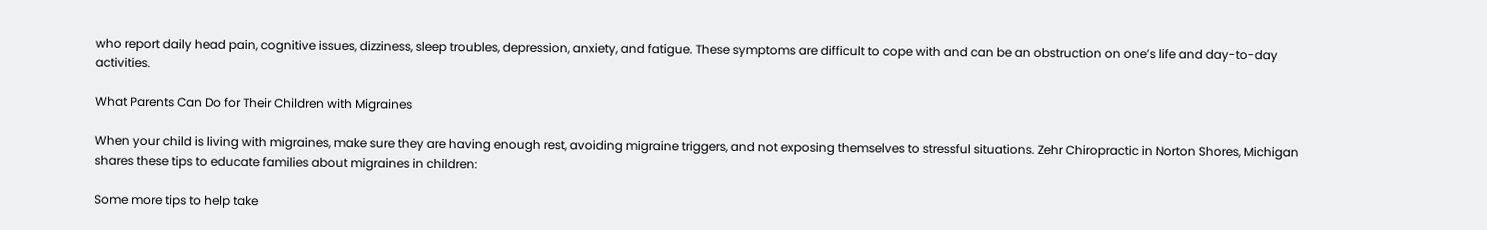who report daily head pain, cognitive issues, dizziness, sleep troubles, depression, anxiety, and fatigue. These symptoms are difficult to cope with and can be an obstruction on one’s life and day-to-day activities.

What Parents Can Do for Their Children with Migraines

When your child is living with migraines, make sure they are having enough rest, avoiding migraine triggers, and not exposing themselves to stressful situations. Zehr Chiropractic in Norton Shores, Michigan shares these tips to educate families about migraines in children:

Some more tips to help take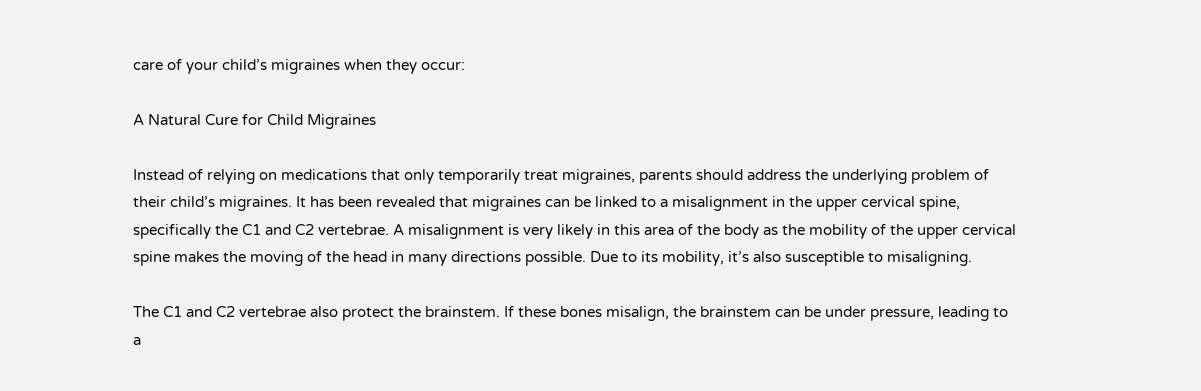care of your child’s migraines when they occur:

A Natural Cure for Child Migraines

Instead of relying on medications that only temporarily treat migraines, parents should address the underlying problem of their child’s migraines. It has been revealed that migraines can be linked to a misalignment in the upper cervical spine, specifically the C1 and C2 vertebrae. A misalignment is very likely in this area of the body as the mobility of the upper cervical spine makes the moving of the head in many directions possible. Due to its mobility, it’s also susceptible to misaligning.

The C1 and C2 vertebrae also protect the brainstem. If these bones misalign, the brainstem can be under pressure, leading to a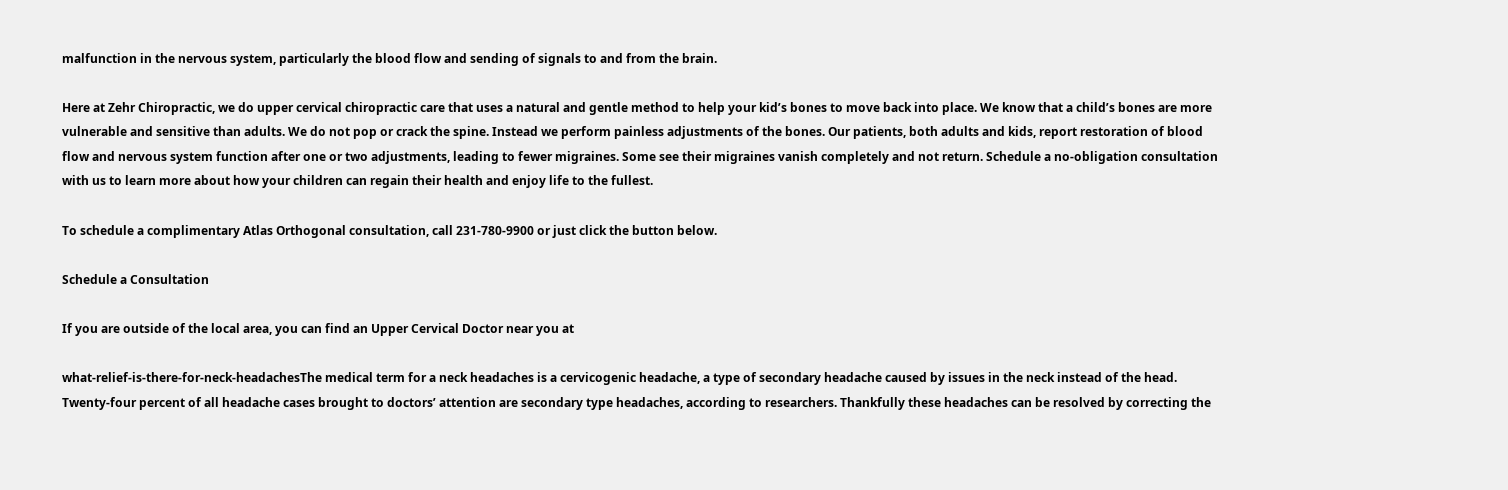malfunction in the nervous system, particularly the blood flow and sending of signals to and from the brain.

Here at Zehr Chiropractic, we do upper cervical chiropractic care that uses a natural and gentle method to help your kid’s bones to move back into place. We know that a child’s bones are more vulnerable and sensitive than adults. We do not pop or crack the spine. Instead we perform painless adjustments of the bones. Our patients, both adults and kids, report restoration of blood flow and nervous system function after one or two adjustments, leading to fewer migraines. Some see their migraines vanish completely and not return. Schedule a no-obligation consultation with us to learn more about how your children can regain their health and enjoy life to the fullest.

To schedule a complimentary Atlas Orthogonal consultation, call 231-780-9900 or just click the button below.

Schedule a Consultation

If you are outside of the local area, you can find an Upper Cervical Doctor near you at

what-relief-is-there-for-neck-headachesThe medical term for a neck headaches is a cervicogenic headache, a type of secondary headache caused by issues in the neck instead of the head. Twenty-four percent of all headache cases brought to doctors’ attention are secondary type headaches, according to researchers. Thankfully these headaches can be resolved by correcting the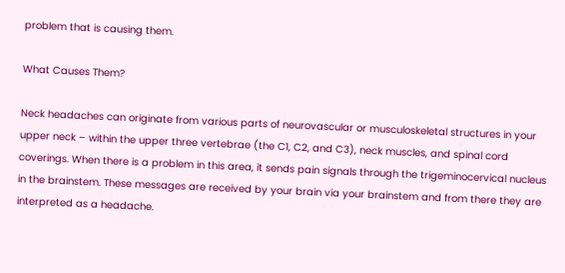problem that is causing them.

What Causes Them?

Neck headaches can originate from various parts of neurovascular or musculoskeletal structures in your upper neck – within the upper three vertebrae (the C1, C2, and C3), neck muscles, and spinal cord coverings. When there is a problem in this area, it sends pain signals through the trigeminocervical nucleus in the brainstem. These messages are received by your brain via your brainstem and from there they are interpreted as a headache.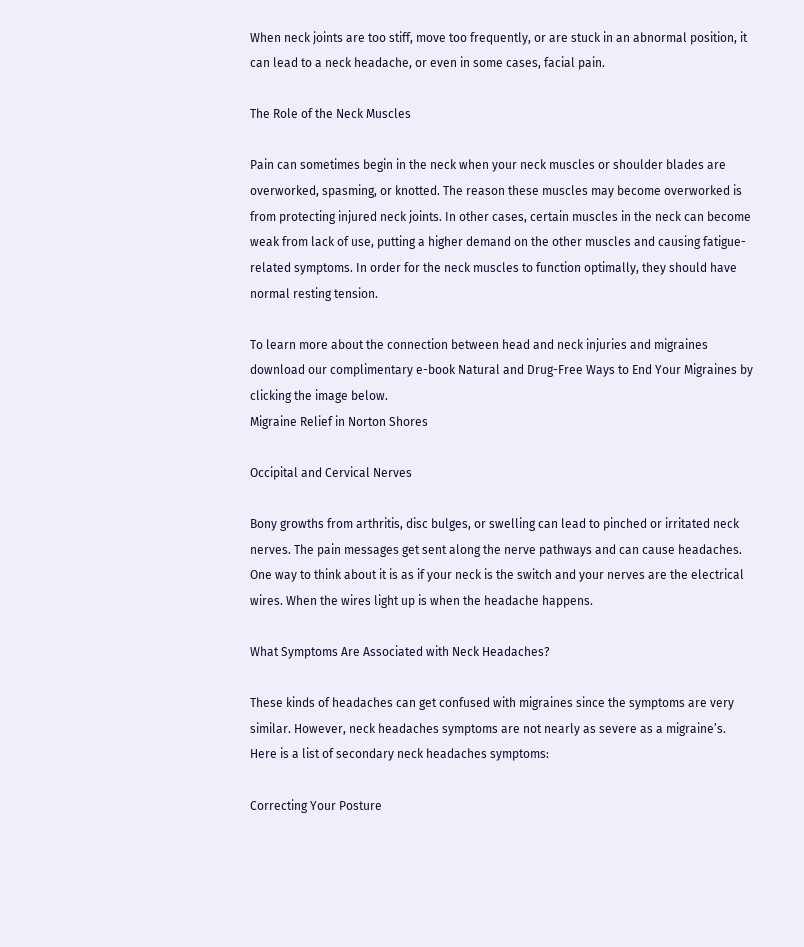When neck joints are too stiff, move too frequently, or are stuck in an abnormal position, it can lead to a neck headache, or even in some cases, facial pain.

The Role of the Neck Muscles

Pain can sometimes begin in the neck when your neck muscles or shoulder blades are overworked, spasming, or knotted. The reason these muscles may become overworked is from protecting injured neck joints. In other cases, certain muscles in the neck can become weak from lack of use, putting a higher demand on the other muscles and causing fatigue-related symptoms. In order for the neck muscles to function optimally, they should have normal resting tension.

To learn more about the connection between head and neck injuries and migraines download our complimentary e-book Natural and Drug-Free Ways to End Your Migraines by clicking the image below.
Migraine Relief in Norton Shores

Occipital and Cervical Nerves

Bony growths from arthritis, disc bulges, or swelling can lead to pinched or irritated neck nerves. The pain messages get sent along the nerve pathways and can cause headaches. One way to think about it is as if your neck is the switch and your nerves are the electrical wires. When the wires light up is when the headache happens.

What Symptoms Are Associated with Neck Headaches?

These kinds of headaches can get confused with migraines since the symptoms are very similar. However, neck headaches symptoms are not nearly as severe as a migraine’s. Here is a list of secondary neck headaches symptoms:

Correcting Your Posture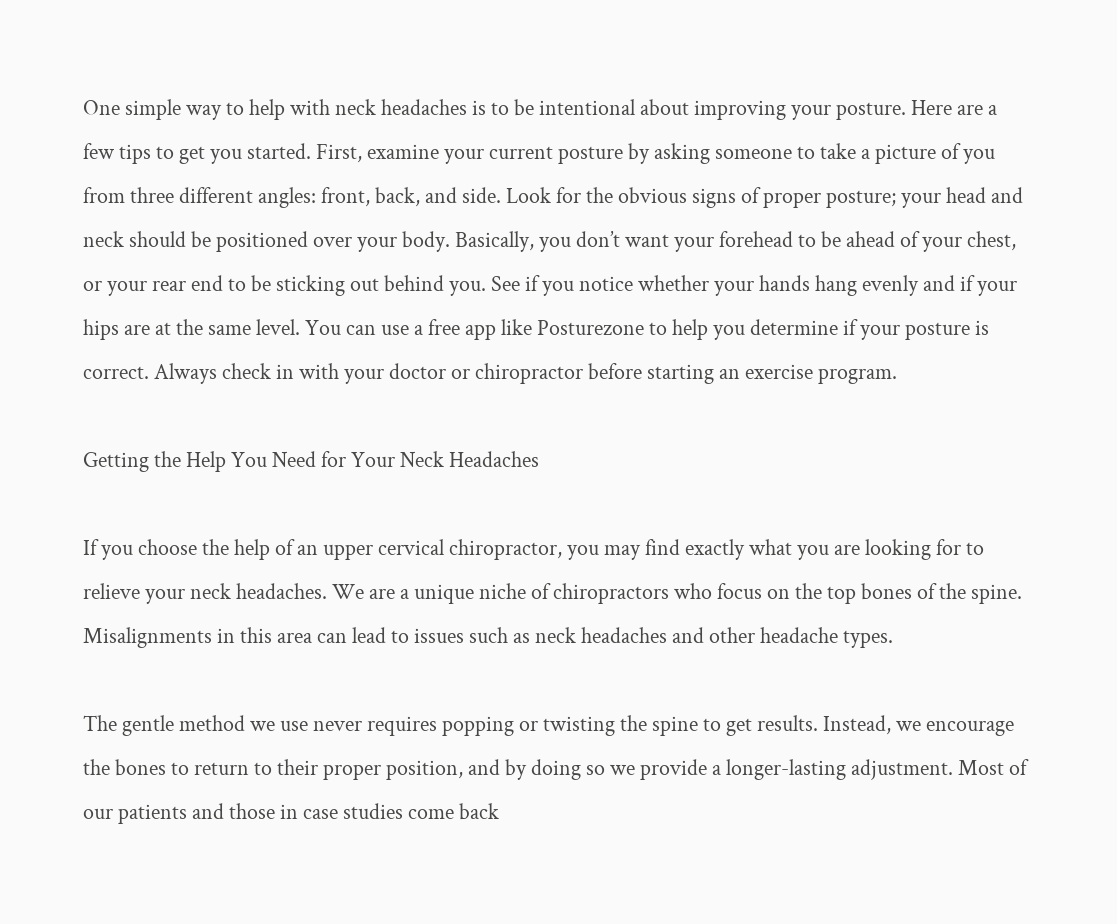One simple way to help with neck headaches is to be intentional about improving your posture. Here are a few tips to get you started. First, examine your current posture by asking someone to take a picture of you from three different angles: front, back, and side. Look for the obvious signs of proper posture; your head and neck should be positioned over your body. Basically, you don’t want your forehead to be ahead of your chest, or your rear end to be sticking out behind you. See if you notice whether your hands hang evenly and if your hips are at the same level. You can use a free app like Posturezone to help you determine if your posture is correct. Always check in with your doctor or chiropractor before starting an exercise program.

Getting the Help You Need for Your Neck Headaches

If you choose the help of an upper cervical chiropractor, you may find exactly what you are looking for to relieve your neck headaches. We are a unique niche of chiropractors who focus on the top bones of the spine. Misalignments in this area can lead to issues such as neck headaches and other headache types.

The gentle method we use never requires popping or twisting the spine to get results. Instead, we encourage the bones to return to their proper position, and by doing so we provide a longer-lasting adjustment. Most of our patients and those in case studies come back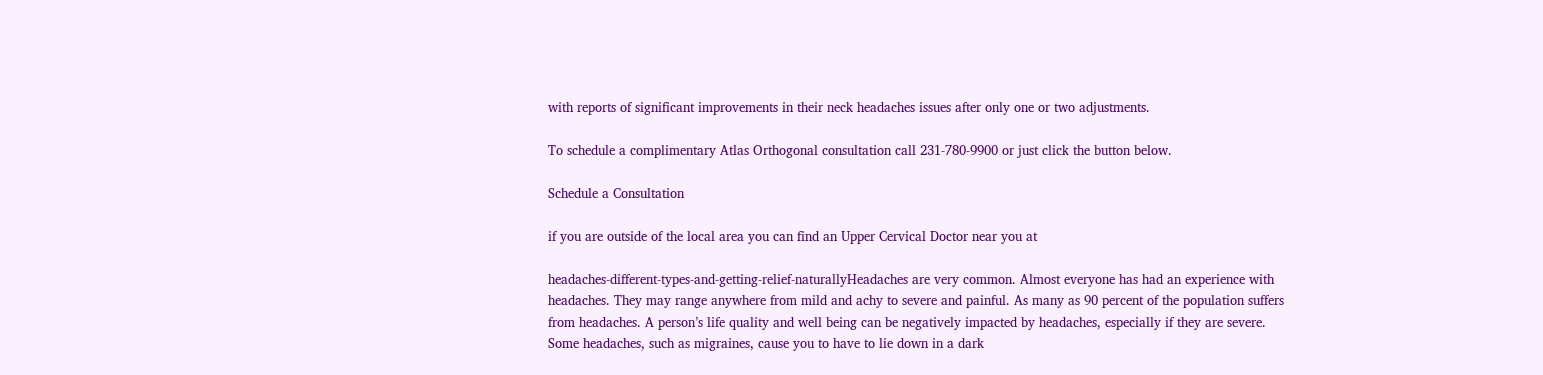with reports of significant improvements in their neck headaches issues after only one or two adjustments.

To schedule a complimentary Atlas Orthogonal consultation call 231-780-9900 or just click the button below.

Schedule a Consultation

if you are outside of the local area you can find an Upper Cervical Doctor near you at

headaches-different-types-and-getting-relief-naturallyHeadaches are very common. Almost everyone has had an experience with headaches. They may range anywhere from mild and achy to severe and painful. As many as 90 percent of the population suffers from headaches. A person’s life quality and well being can be negatively impacted by headaches, especially if they are severe. Some headaches, such as migraines, cause you to have to lie down in a dark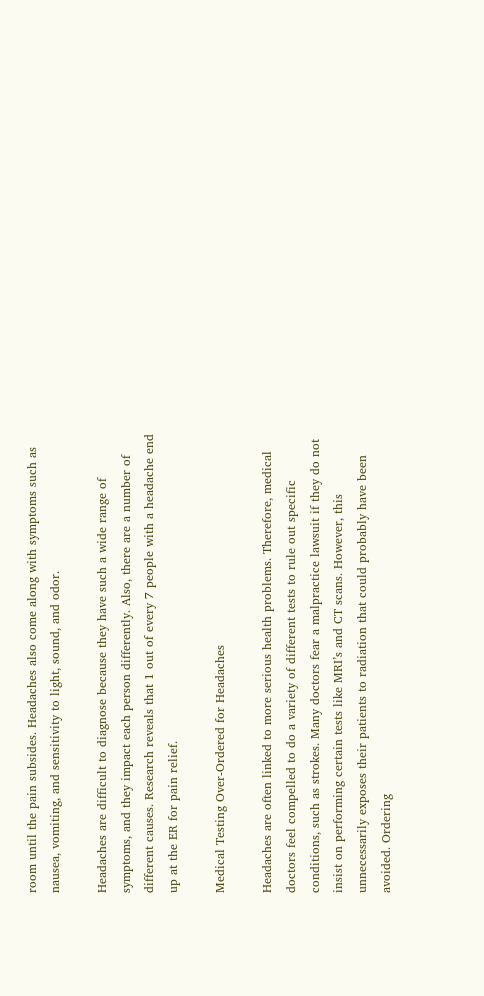room until the pain subsides. Headaches also come along with symptoms such as nausea, vomiting, and sensitivity to light, sound, and odor.

Headaches are difficult to diagnose because they have such a wide range of symptoms, and they impact each person differently. Also, there are a number of different causes. Research reveals that 1 out of every 7 people with a headache end up at the ER for pain relief.

Medical Testing Over-Ordered for Headaches

Headaches are often linked to more serious health problems. Therefore, medical doctors feel compelled to do a variety of different tests to rule out specific conditions, such as strokes. Many doctors fear a malpractice lawsuit if they do not insist on performing certain tests like MRI’s and CT scans. However, this unnecessarily exposes their patients to radiation that could probably have been avoided. Ordering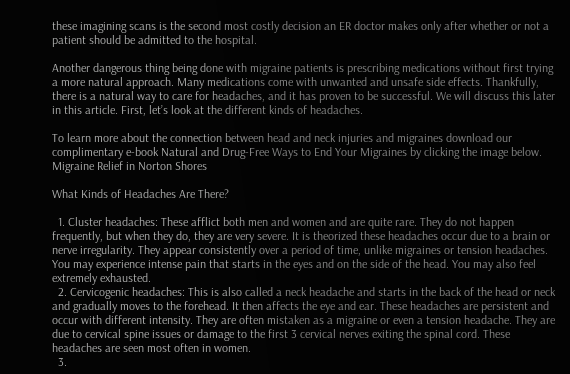these imagining scans is the second most costly decision an ER doctor makes only after whether or not a patient should be admitted to the hospital.

Another dangerous thing being done with migraine patients is prescribing medications without first trying a more natural approach. Many medications come with unwanted and unsafe side effects. Thankfully, there is a natural way to care for headaches, and it has proven to be successful. We will discuss this later in this article. First, let’s look at the different kinds of headaches.

To learn more about the connection between head and neck injuries and migraines download our complimentary e-book Natural and Drug-Free Ways to End Your Migraines by clicking the image below.
Migraine Relief in Norton Shores

What Kinds of Headaches Are There?

  1. Cluster headaches: These afflict both men and women and are quite rare. They do not happen frequently, but when they do, they are very severe. It is theorized these headaches occur due to a brain or nerve irregularity. They appear consistently over a period of time, unlike migraines or tension headaches. You may experience intense pain that starts in the eyes and on the side of the head. You may also feel extremely exhausted.
  2. Cervicogenic headaches: This is also called a neck headache and starts in the back of the head or neck and gradually moves to the forehead. It then affects the eye and ear. These headaches are persistent and occur with different intensity. They are often mistaken as a migraine or even a tension headache. They are due to cervical spine issues or damage to the first 3 cervical nerves exiting the spinal cord. These headaches are seen most often in women.
  3.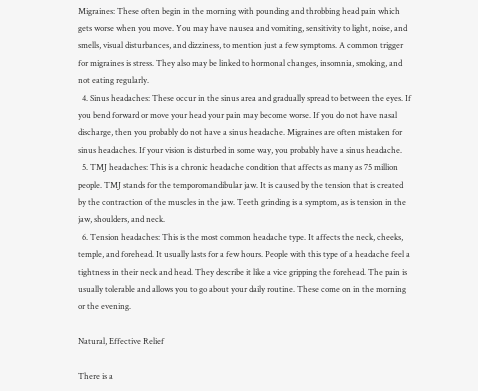Migraines: These often begin in the morning with pounding and throbbing head pain which gets worse when you move. You may have nausea and vomiting, sensitivity to light, noise, and smells, visual disturbances, and dizziness, to mention just a few symptoms. A common trigger for migraines is stress. They also may be linked to hormonal changes, insomnia, smoking, and not eating regularly.
  4. Sinus headaches: These occur in the sinus area and gradually spread to between the eyes. If you bend forward or move your head your pain may become worse. If you do not have nasal discharge, then you probably do not have a sinus headache. Migraines are often mistaken for sinus headaches. If your vision is disturbed in some way, you probably have a sinus headache.
  5. TMJ headaches: This is a chronic headache condition that affects as many as 75 million people. TMJ stands for the temporomandibular jaw. It is caused by the tension that is created by the contraction of the muscles in the jaw. Teeth grinding is a symptom, as is tension in the jaw, shoulders, and neck.
  6. Tension headaches: This is the most common headache type. It affects the neck, cheeks, temple, and forehead. It usually lasts for a few hours. People with this type of a headache feel a tightness in their neck and head. They describe it like a vice gripping the forehead. The pain is usually tolerable and allows you to go about your daily routine. These come on in the morning or the evening.

Natural, Effective Relief

There is a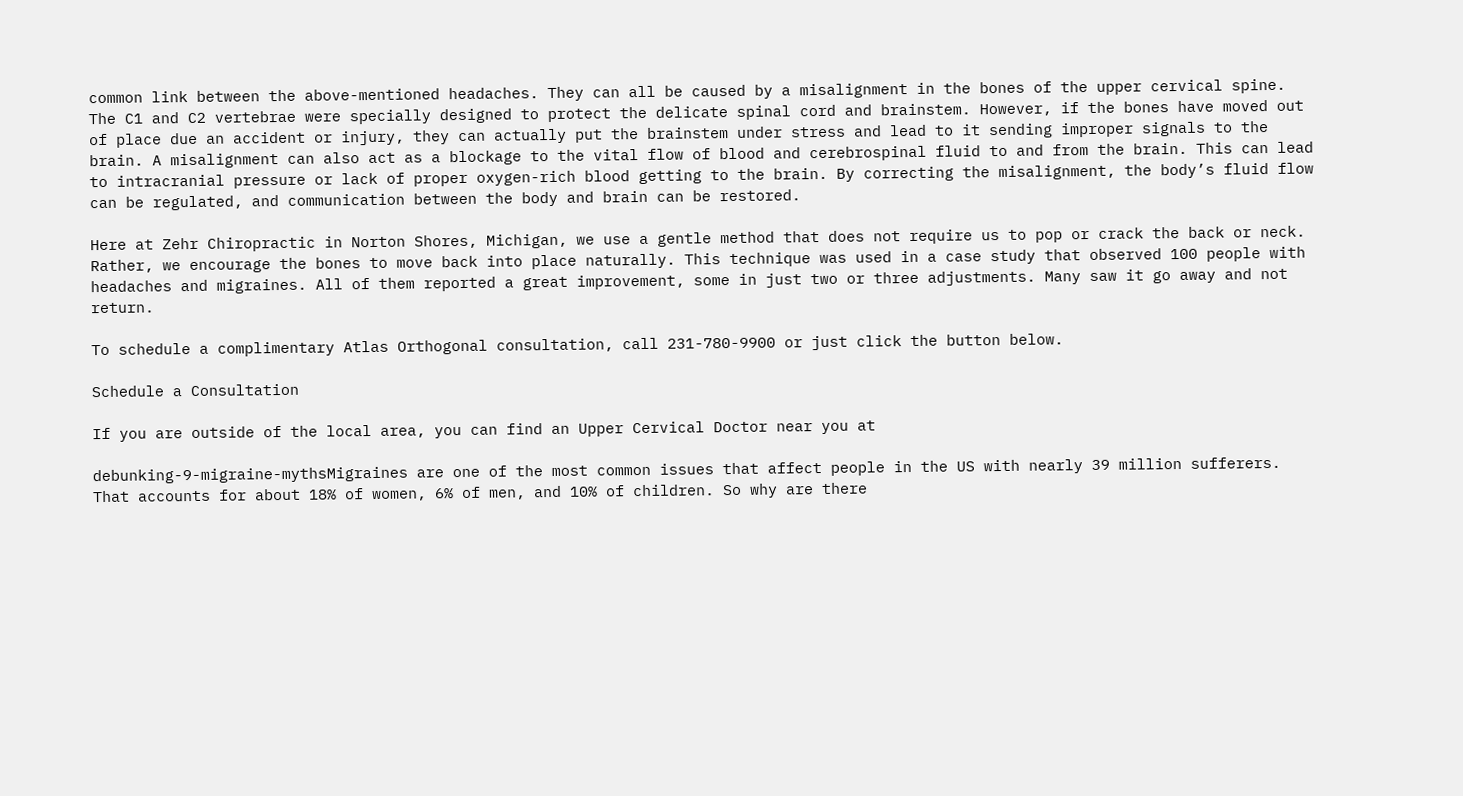common link between the above-mentioned headaches. They can all be caused by a misalignment in the bones of the upper cervical spine. The C1 and C2 vertebrae were specially designed to protect the delicate spinal cord and brainstem. However, if the bones have moved out of place due an accident or injury, they can actually put the brainstem under stress and lead to it sending improper signals to the brain. A misalignment can also act as a blockage to the vital flow of blood and cerebrospinal fluid to and from the brain. This can lead to intracranial pressure or lack of proper oxygen-rich blood getting to the brain. By correcting the misalignment, the body’s fluid flow can be regulated, and communication between the body and brain can be restored.

Here at Zehr Chiropractic in Norton Shores, Michigan, we use a gentle method that does not require us to pop or crack the back or neck. Rather, we encourage the bones to move back into place naturally. This technique was used in a case study that observed 100 people with headaches and migraines. All of them reported a great improvement, some in just two or three adjustments. Many saw it go away and not return.

To schedule a complimentary Atlas Orthogonal consultation, call 231-780-9900 or just click the button below.

Schedule a Consultation

If you are outside of the local area, you can find an Upper Cervical Doctor near you at

debunking-9-migraine-mythsMigraines are one of the most common issues that affect people in the US with nearly 39 million sufferers. That accounts for about 18% of women, 6% of men, and 10% of children. So why are there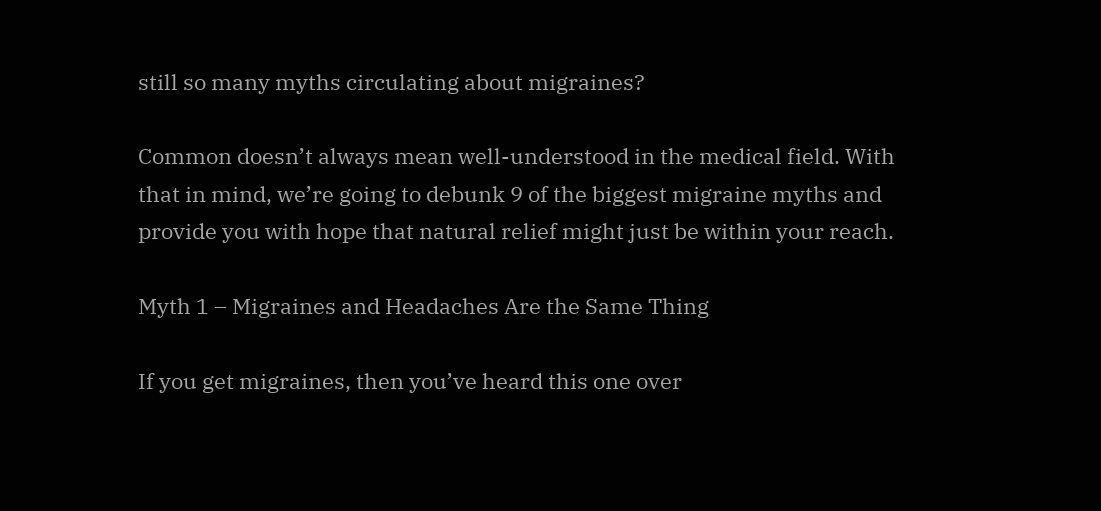still so many myths circulating about migraines?

Common doesn’t always mean well-understood in the medical field. With that in mind, we’re going to debunk 9 of the biggest migraine myths and provide you with hope that natural relief might just be within your reach.

Myth 1 – Migraines and Headaches Are the Same Thing

If you get migraines, then you’ve heard this one over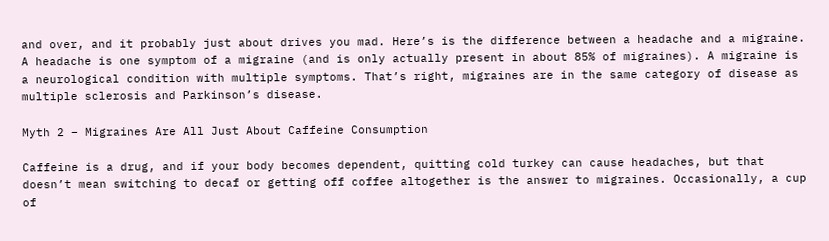and over, and it probably just about drives you mad. Here’s is the difference between a headache and a migraine. A headache is one symptom of a migraine (and is only actually present in about 85% of migraines). A migraine is a neurological condition with multiple symptoms. That’s right, migraines are in the same category of disease as multiple sclerosis and Parkinson’s disease.

Myth 2 – Migraines Are All Just About Caffeine Consumption

Caffeine is a drug, and if your body becomes dependent, quitting cold turkey can cause headaches, but that doesn’t mean switching to decaf or getting off coffee altogether is the answer to migraines. Occasionally, a cup of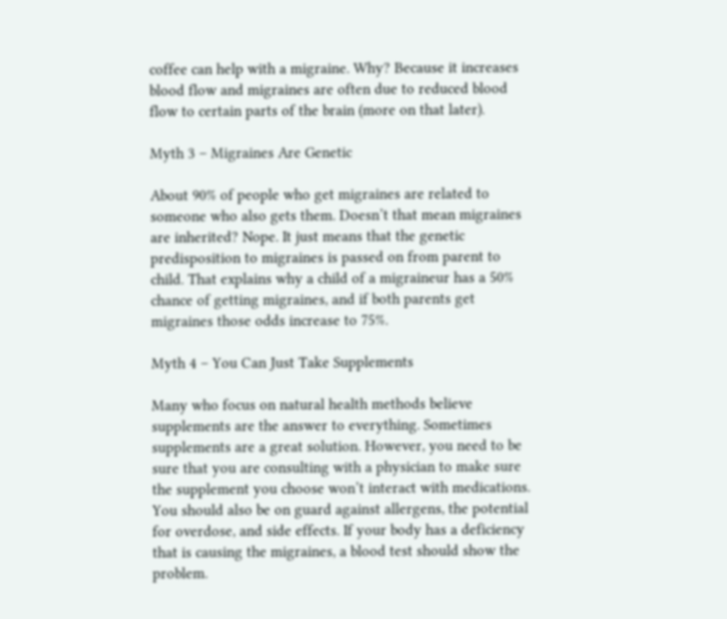coffee can help with a migraine. Why? Because it increases blood flow and migraines are often due to reduced blood flow to certain parts of the brain (more on that later).

Myth 3 – Migraines Are Genetic

About 90% of people who get migraines are related to someone who also gets them. Doesn’t that mean migraines are inherited? Nope. It just means that the genetic predisposition to migraines is passed on from parent to child. That explains why a child of a migraineur has a 50% chance of getting migraines, and if both parents get migraines those odds increase to 75%.

Myth 4 – You Can Just Take Supplements

Many who focus on natural health methods believe supplements are the answer to everything. Sometimes supplements are a great solution. However, you need to be sure that you are consulting with a physician to make sure the supplement you choose won’t interact with medications. You should also be on guard against allergens, the potential for overdose, and side effects. If your body has a deficiency that is causing the migraines, a blood test should show the problem.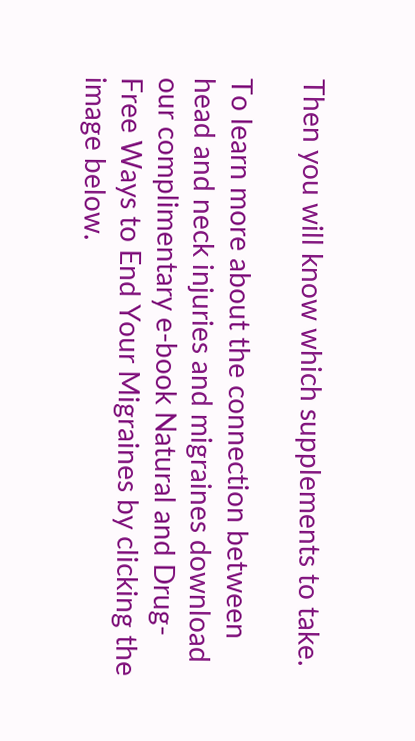Then you will know which supplements to take.

To learn more about the connection between head and neck injuries and migraines download our complimentary e-book Natural and Drug-Free Ways to End Your Migraines by clicking the image below.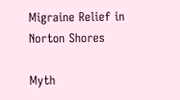Migraine Relief in Norton Shores

Myth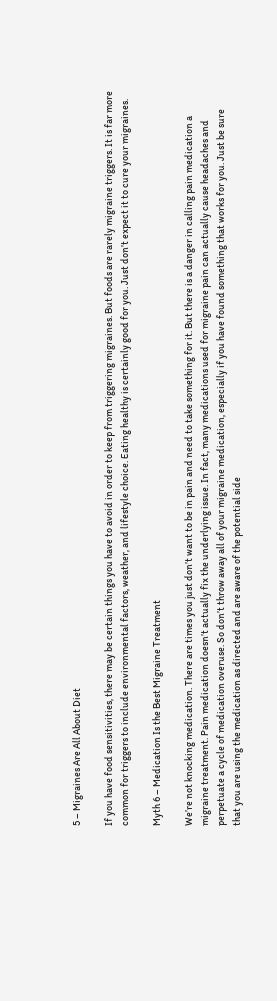5 – Migraines Are All About Diet

If you have food sensitivities, there may be certain things you have to avoid in order to keep from triggering migraines. But foods are rarely migraine triggers. It is far more common for triggers to include environmental factors, weather, and lifestyle choice. Eating healthy is certainly good for you. Just don’t expect it to cure your migraines.

Myth 6 – Medication Is the Best Migraine Treatment

We’re not knocking medication. There are times you just don’t want to be in pain and need to take something for it. But there is a danger in calling pain medication a migraine treatment. Pain medication doesn’t actually fix the underlying issue. In fact, many medications used for migraine pain can actually cause headaches and perpetuate a cycle of medication overuse. So don’t throw away all of your migraine medication, especially if you have found something that works for you. Just be sure that you are using the medication as directed and are aware of the potential side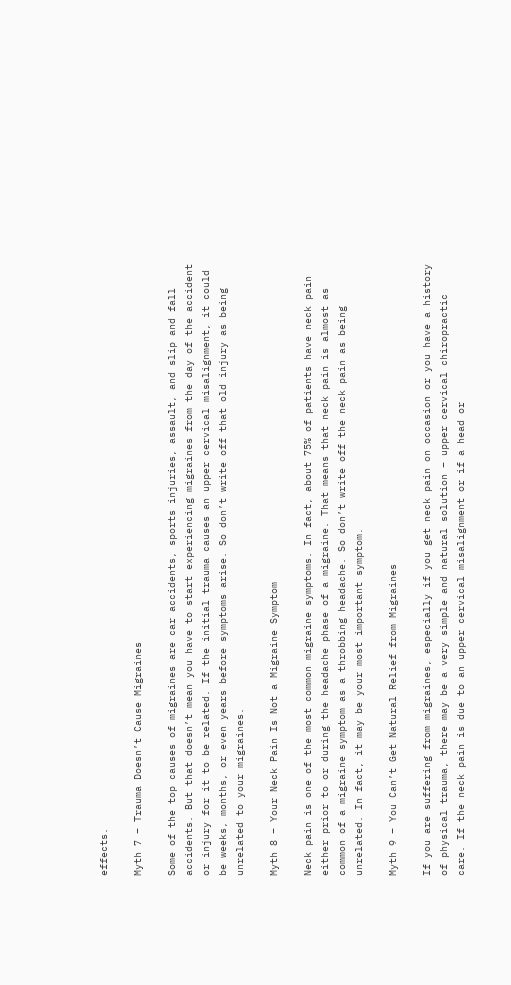effects.

Myth 7 – Trauma Doesn’t Cause Migraines

Some of the top causes of migraines are car accidents, sports injuries, assault, and slip and fall accidents. But that doesn’t mean you have to start experiencing migraines from the day of the accident or injury for it to be related. If the initial trauma causes an upper cervical misalignment, it could be weeks, months, or even years before symptoms arise. So don’t write off that old injury as being unrelated to your migraines.

Myth 8 – Your Neck Pain Is Not a Migraine Symptom

Neck pain is one of the most common migraine symptoms. In fact, about 75% of patients have neck pain either prior to or during the headache phase of a migraine. That means that neck pain is almost as common of a migraine symptom as a throbbing headache. So don’t write off the neck pain as being unrelated. In fact, it may be your most important symptom.

Myth 9 – You Can’t Get Natural Relief from Migraines

If you are suffering from migraines, especially if you get neck pain on occasion or you have a history of physical trauma, there may be a very simple and natural solution – upper cervical chiropractic care. If the neck pain is due to an upper cervical misalignment or if a head or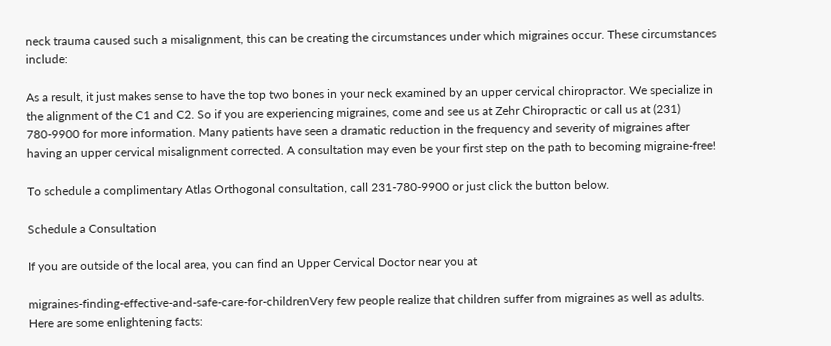neck trauma caused such a misalignment, this can be creating the circumstances under which migraines occur. These circumstances include:

As a result, it just makes sense to have the top two bones in your neck examined by an upper cervical chiropractor. We specialize in the alignment of the C1 and C2. So if you are experiencing migraines, come and see us at Zehr Chiropractic or call us at (231) 780-9900 for more information. Many patients have seen a dramatic reduction in the frequency and severity of migraines after having an upper cervical misalignment corrected. A consultation may even be your first step on the path to becoming migraine-free!

To schedule a complimentary Atlas Orthogonal consultation, call 231-780-9900 or just click the button below.

Schedule a Consultation

If you are outside of the local area, you can find an Upper Cervical Doctor near you at

migraines-finding-effective-and-safe-care-for-childrenVery few people realize that children suffer from migraines as well as adults. Here are some enlightening facts: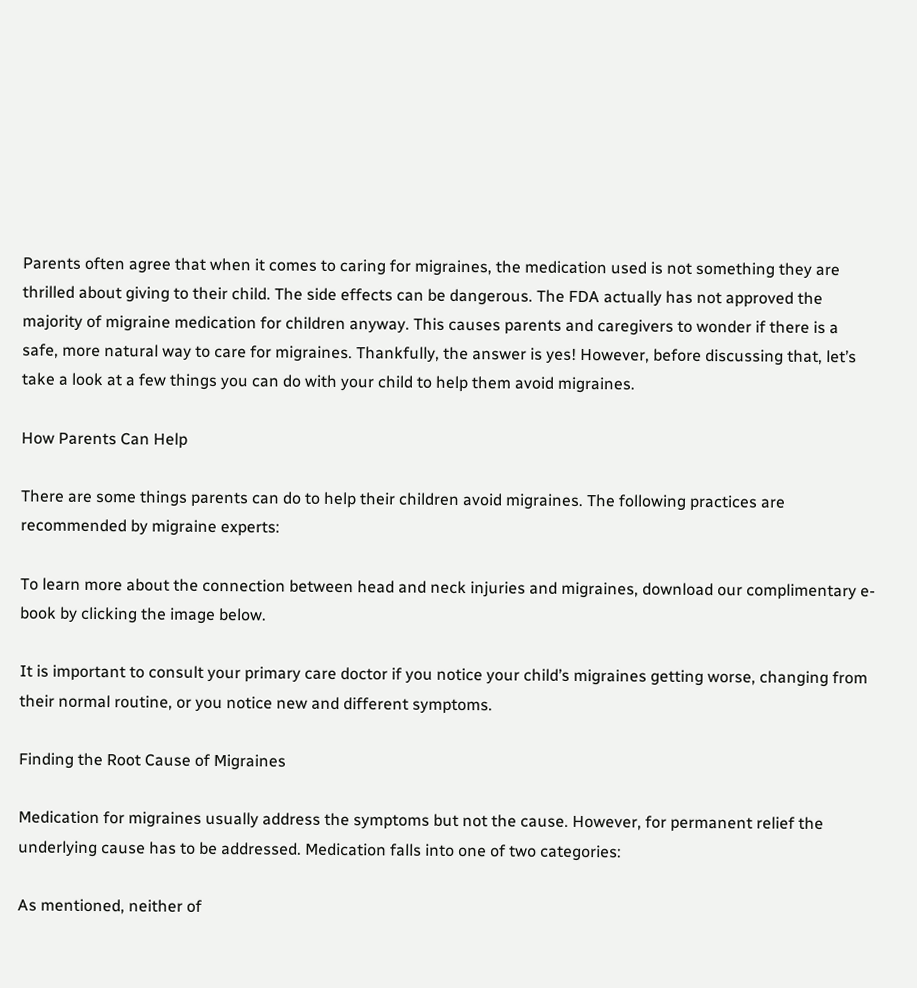Parents often agree that when it comes to caring for migraines, the medication used is not something they are thrilled about giving to their child. The side effects can be dangerous. The FDA actually has not approved the majority of migraine medication for children anyway. This causes parents and caregivers to wonder if there is a safe, more natural way to care for migraines. Thankfully, the answer is yes! However, before discussing that, let’s take a look at a few things you can do with your child to help them avoid migraines.

How Parents Can Help

There are some things parents can do to help their children avoid migraines. The following practices are recommended by migraine experts:

To learn more about the connection between head and neck injuries and migraines, download our complimentary e-book by clicking the image below.

It is important to consult your primary care doctor if you notice your child’s migraines getting worse, changing from their normal routine, or you notice new and different symptoms.

Finding the Root Cause of Migraines

Medication for migraines usually address the symptoms but not the cause. However, for permanent relief the underlying cause has to be addressed. Medication falls into one of two categories:

As mentioned, neither of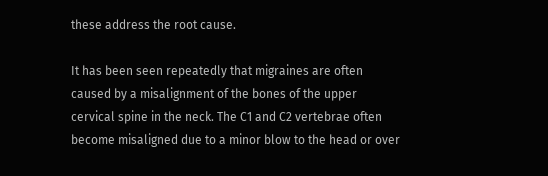these address the root cause.

It has been seen repeatedly that migraines are often caused by a misalignment of the bones of the upper cervical spine in the neck. The C1 and C2 vertebrae often become misaligned due to a minor blow to the head or over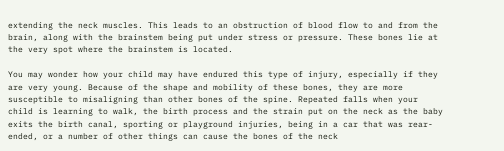extending the neck muscles. This leads to an obstruction of blood flow to and from the brain, along with the brainstem being put under stress or pressure. These bones lie at the very spot where the brainstem is located.

You may wonder how your child may have endured this type of injury, especially if they are very young. Because of the shape and mobility of these bones, they are more susceptible to misaligning than other bones of the spine. Repeated falls when your child is learning to walk, the birth process and the strain put on the neck as the baby exits the birth canal, sporting or playground injuries, being in a car that was rear-ended, or a number of other things can cause the bones of the neck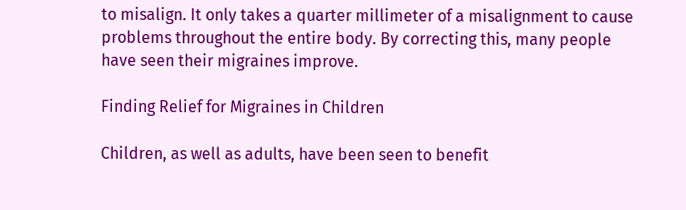to misalign. It only takes a quarter millimeter of a misalignment to cause problems throughout the entire body. By correcting this, many people have seen their migraines improve.

Finding Relief for Migraines in Children

Children, as well as adults, have been seen to benefit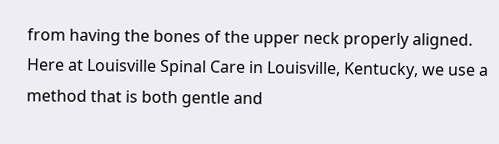from having the bones of the upper neck properly aligned. Here at Louisville Spinal Care in Louisville, Kentucky, we use a method that is both gentle and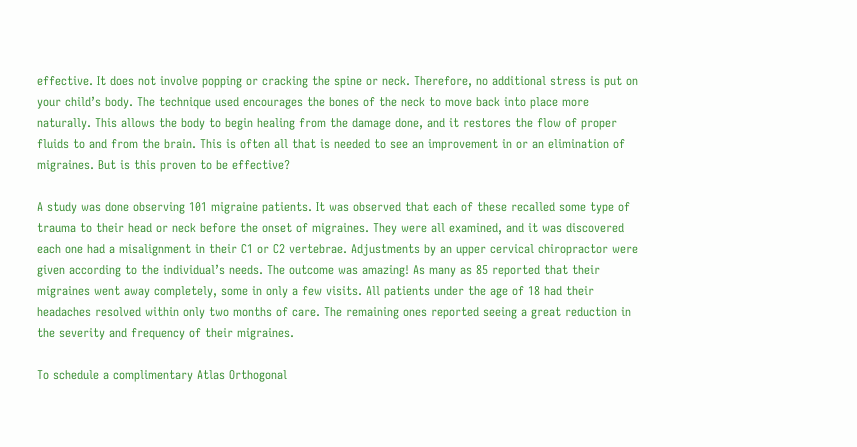effective. It does not involve popping or cracking the spine or neck. Therefore, no additional stress is put on your child’s body. The technique used encourages the bones of the neck to move back into place more naturally. This allows the body to begin healing from the damage done, and it restores the flow of proper fluids to and from the brain. This is often all that is needed to see an improvement in or an elimination of migraines. But is this proven to be effective?

A study was done observing 101 migraine patients. It was observed that each of these recalled some type of trauma to their head or neck before the onset of migraines. They were all examined, and it was discovered each one had a misalignment in their C1 or C2 vertebrae. Adjustments by an upper cervical chiropractor were given according to the individual’s needs. The outcome was amazing! As many as 85 reported that their migraines went away completely, some in only a few visits. All patients under the age of 18 had their headaches resolved within only two months of care. The remaining ones reported seeing a great reduction in the severity and frequency of their migraines.

To schedule a complimentary Atlas Orthogonal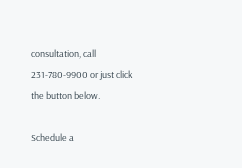consultation, call 231-780-9900 or just click the button below.

Schedule a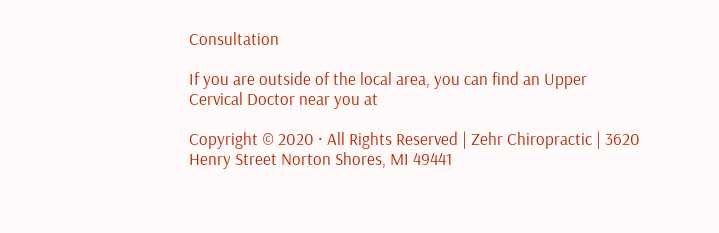Consultation

If you are outside of the local area, you can find an Upper Cervical Doctor near you at

Copyright © 2020 · All Rights Reserved | Zehr Chiropractic | 3620 Henry Street Norton Shores, MI 49441